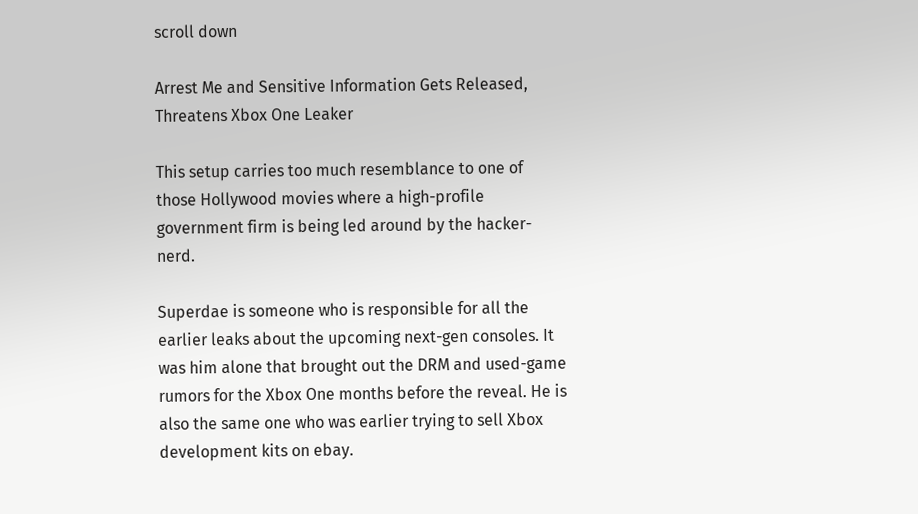scroll down

Arrest Me and Sensitive Information Gets Released, Threatens Xbox One Leaker

This setup carries too much resemblance to one of those Hollywood movies where a high-profile government firm is being led around by the hacker-nerd.

Superdae is someone who is responsible for all the earlier leaks about the upcoming next-gen consoles. It was him alone that brought out the DRM and used-game rumors for the Xbox One months before the reveal. He is also the same one who was earlier trying to sell Xbox development kits on ebay.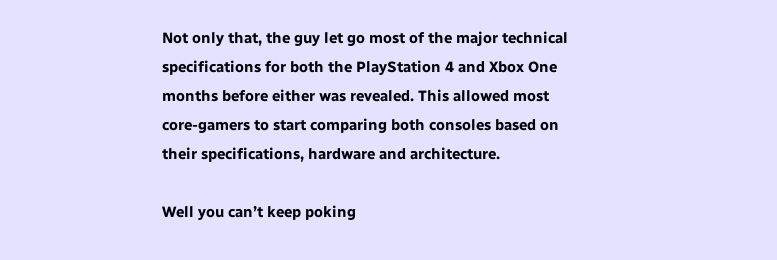Not only that, the guy let go most of the major technical specifications for both the PlayStation 4 and Xbox One months before either was revealed. This allowed most core-gamers to start comparing both consoles based on their specifications, hardware and architecture.

Well you can’t keep poking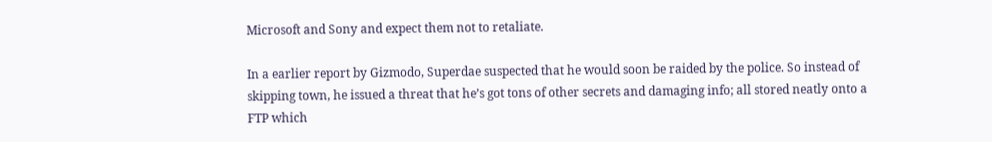Microsoft and Sony and expect them not to retaliate.

In a earlier report by Gizmodo, Superdae suspected that he would soon be raided by the police. So instead of skipping town, he issued a threat that he’s got tons of other secrets and damaging info; all stored neatly onto a FTP which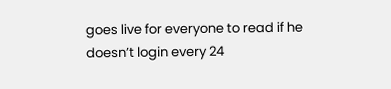goes live for everyone to read if he doesn’t login every 24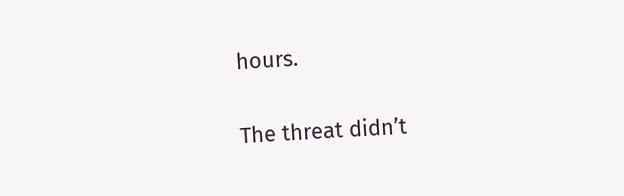hours.

The threat didn’t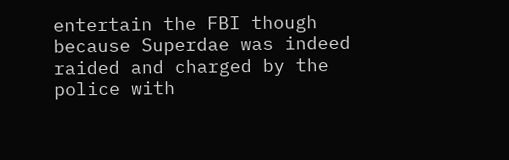entertain the FBI though because Superdae was indeed raided and charged by the police with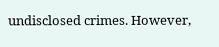undisclosed crimes. However,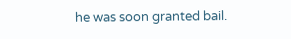he was soon granted bail.